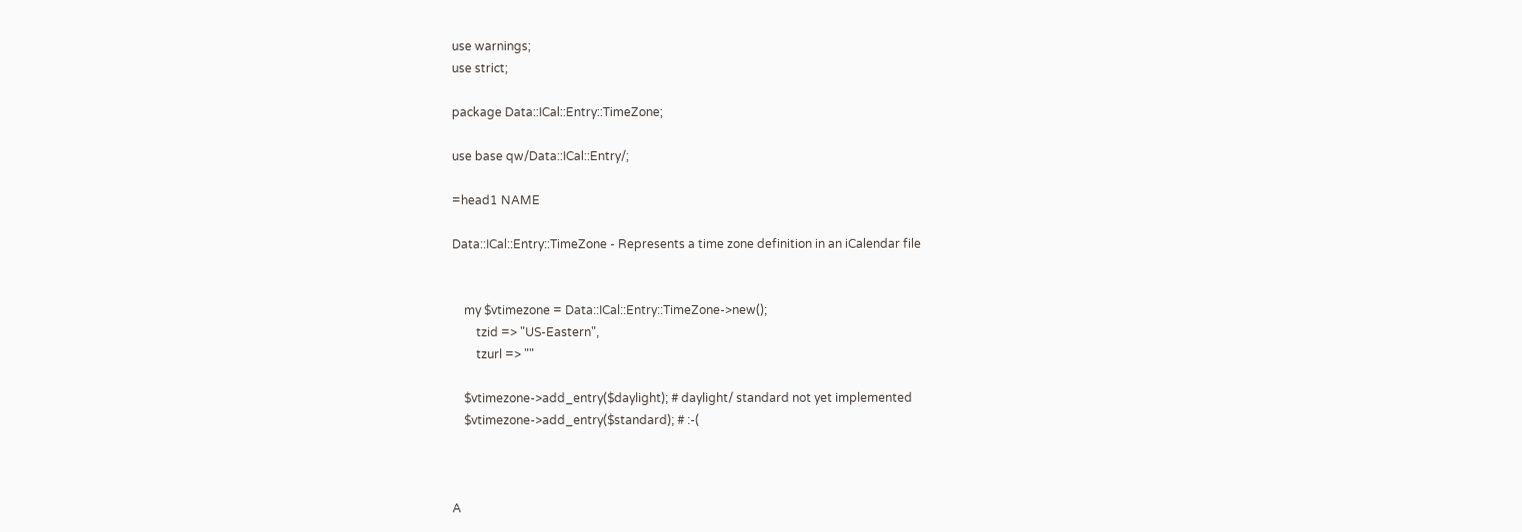use warnings;
use strict;

package Data::ICal::Entry::TimeZone;

use base qw/Data::ICal::Entry/;

=head1 NAME

Data::ICal::Entry::TimeZone - Represents a time zone definition in an iCalendar file


    my $vtimezone = Data::ICal::Entry::TimeZone->new();
        tzid => "US-Eastern",
        tzurl => ""

    $vtimezone->add_entry($daylight); # daylight/ standard not yet implemented
    $vtimezone->add_entry($standard); # :-(



A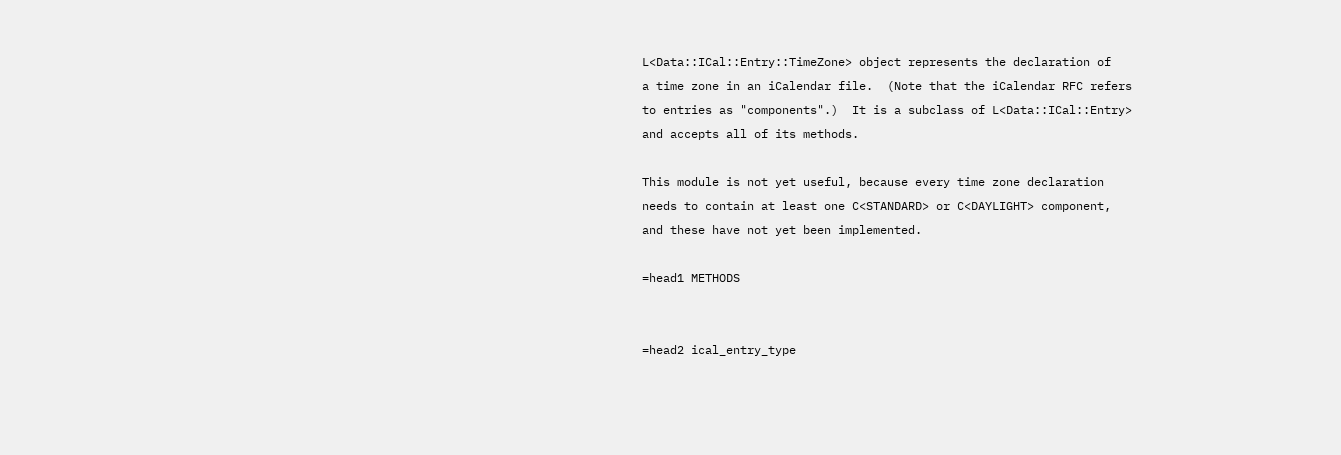L<Data::ICal::Entry::TimeZone> object represents the declaration of
a time zone in an iCalendar file.  (Note that the iCalendar RFC refers
to entries as "components".)  It is a subclass of L<Data::ICal::Entry>
and accepts all of its methods.

This module is not yet useful, because every time zone declaration
needs to contain at least one C<STANDARD> or C<DAYLIGHT> component,
and these have not yet been implemented.

=head1 METHODS


=head2 ical_entry_type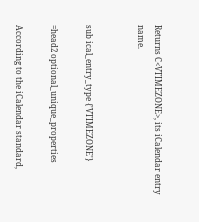Returns C<VTIMEZONE>, its iCalendar entry name.


sub ical_entry_type {'VTIMEZONE'}

=head2 optional_unique_properties

According to the iCalendar standard,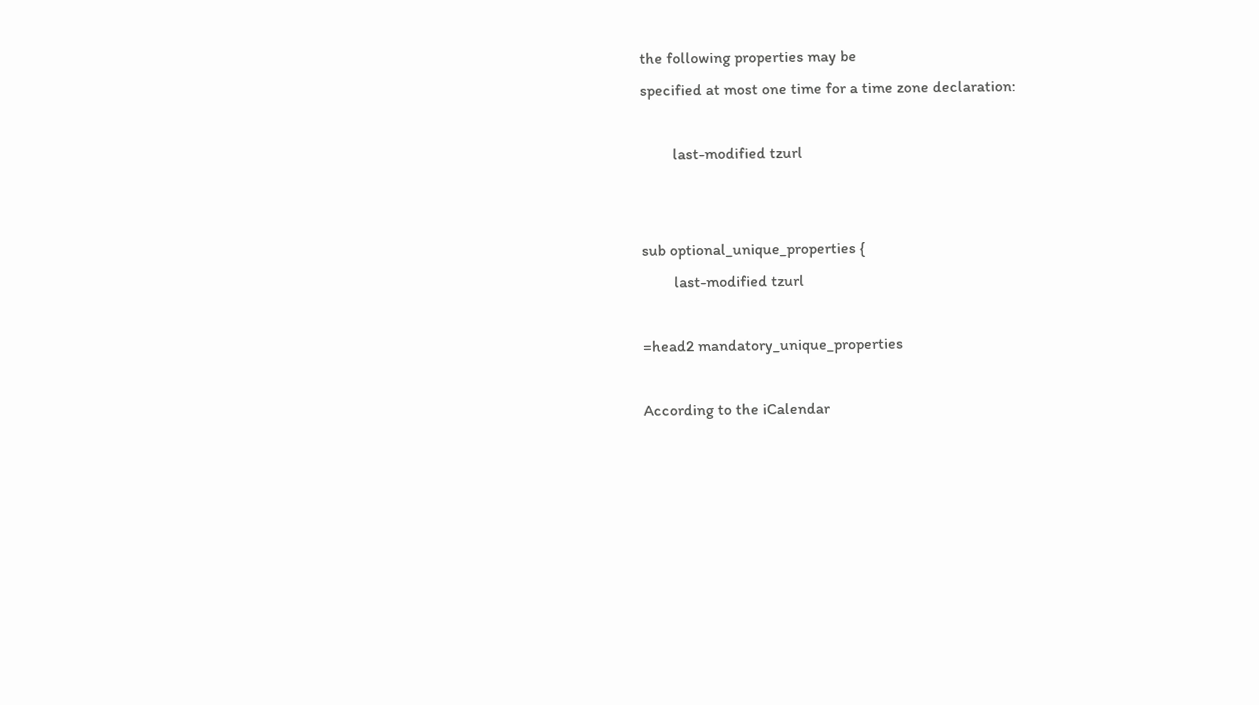the following properties may be
specified at most one time for a time zone declaration:

        last-modified tzurl


sub optional_unique_properties {
        last-modified tzurl

=head2 mandatory_unique_properties

According to the iCalendar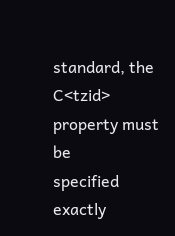standard, the C<tzid> property must be
specified exactly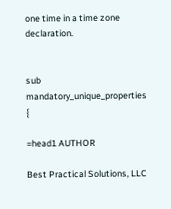one time in a time zone declaration.


sub mandatory_unique_properties {

=head1 AUTHOR

Best Practical Solutions, LLC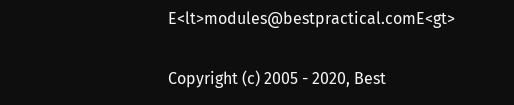E<lt>modules@bestpractical.comE<gt>


Copyright (c) 2005 - 2020, Best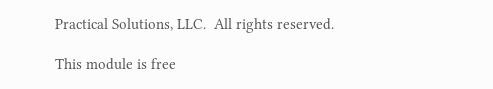Practical Solutions, LLC.  All rights reserved.

This module is free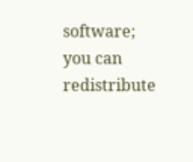software; you can redistribute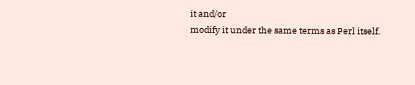it and/or
modify it under the same terms as Perl itself.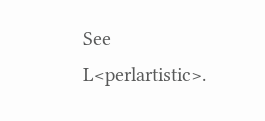See L<perlartistic>.